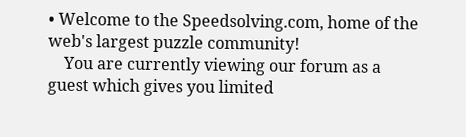• Welcome to the Speedsolving.com, home of the web's largest puzzle community!
    You are currently viewing our forum as a guest which gives you limited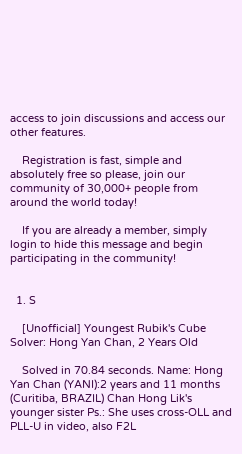access to join discussions and access our other features.

    Registration is fast, simple and absolutely free so please, join our community of 30,000+ people from around the world today!

    If you are already a member, simply login to hide this message and begin participating in the community!


  1. S

    [Unofficial] Youngest Rubik's Cube Solver: Hong Yan Chan, 2 Years Old

    Solved in 70.84 seconds. Name: Hong Yan Chan (YANI):2 years and 11 months (Curitiba, BRAZIL) Chan Hong Lik's younger sister Ps.: She uses cross-OLL and PLL-U in video, also F2L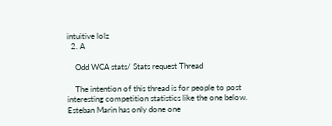intuitive lolz
  2. A

    Odd WCA stats/ Stats request Thread

    The intention of this thread is for people to post interesting competition statistics like the one below. Esteban Marin has only done one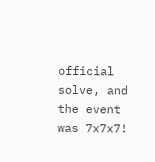official solve, and the event was 7x7x7!